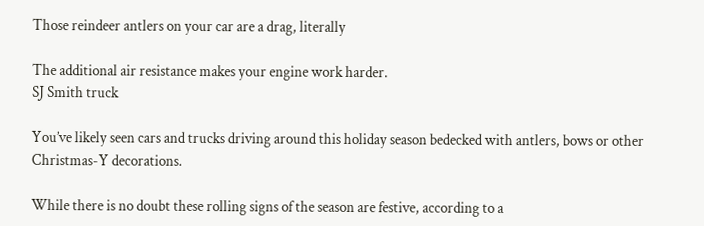Those reindeer antlers on your car are a drag, literally

The additional air resistance makes your engine work harder.
SJ Smith truck

You’ve likely seen cars and trucks driving around this holiday season bedecked with antlers, bows or other Christmas-Y decorations.

While there is no doubt these rolling signs of the season are festive, according to a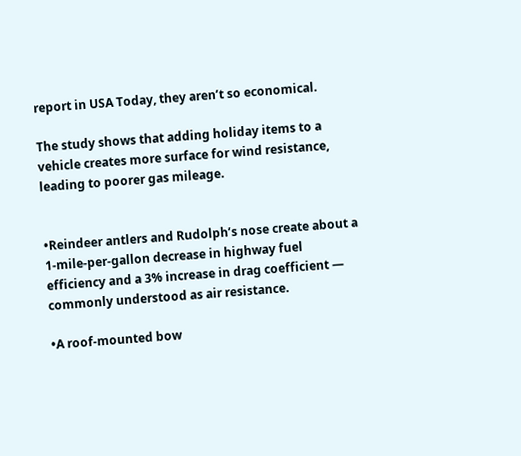report in USA Today, they aren’t so economical.

The study shows that adding holiday items to a vehicle creates more surface for wind resistance, leading to poorer gas mileage.


•Reindeer antlers and Rudolph’s nose create about a 1-mile-per-gallon decrease in highway fuel efficiency and a 3% increase in drag coefficient — commonly understood as air resistance.

•A roof-mounted bow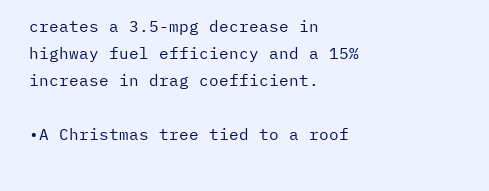creates a 3.5-mpg decrease in highway fuel efficiency and a 15% increase in drag coefficient.

•A Christmas tree tied to a roof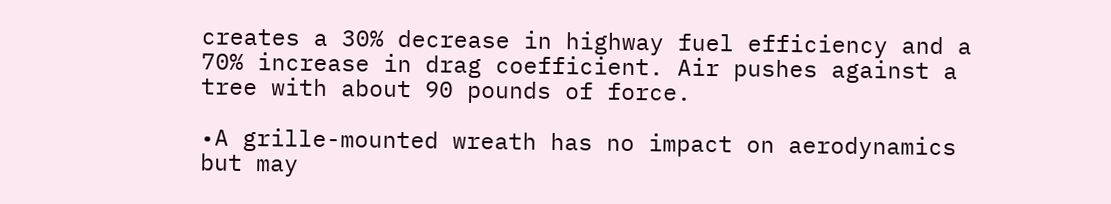creates a 30% decrease in highway fuel efficiency and a 70% increase in drag coefficient. Air pushes against a tree with about 90 pounds of force.

•A grille-mounted wreath has no impact on aerodynamics but may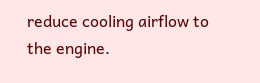reduce cooling airflow to the engine.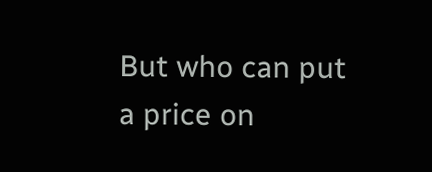But who can put a price on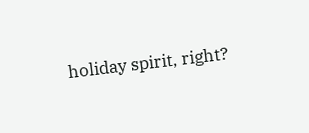holiday spirit, right?